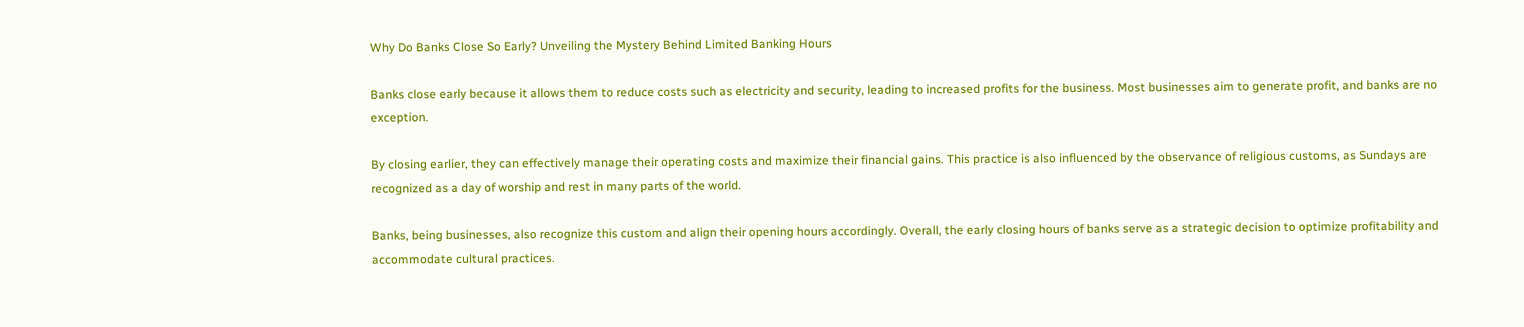Why Do Banks Close So Early? Unveiling the Mystery Behind Limited Banking Hours

Banks close early because it allows them to reduce costs such as electricity and security, leading to increased profits for the business. Most businesses aim to generate profit, and banks are no exception.

By closing earlier, they can effectively manage their operating costs and maximize their financial gains. This practice is also influenced by the observance of religious customs, as Sundays are recognized as a day of worship and rest in many parts of the world.

Banks, being businesses, also recognize this custom and align their opening hours accordingly. Overall, the early closing hours of banks serve as a strategic decision to optimize profitability and accommodate cultural practices.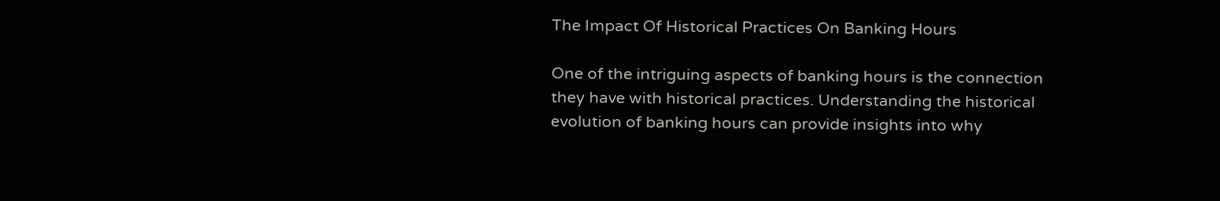The Impact Of Historical Practices On Banking Hours

One of the intriguing aspects of banking hours is the connection they have with historical practices. Understanding the historical evolution of banking hours can provide insights into why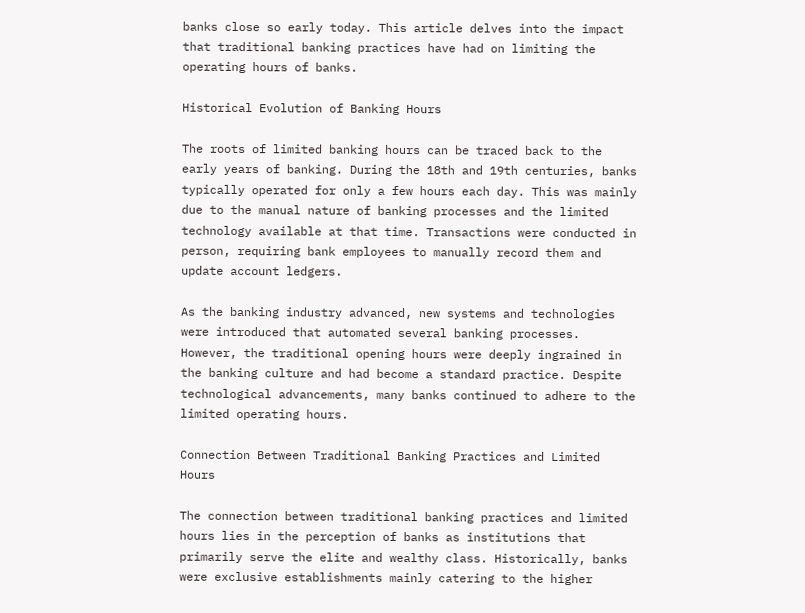banks close so early today. This article delves into the impact that traditional banking practices have had on limiting the operating hours of banks.

Historical Evolution of Banking Hours

The roots of limited banking hours can be traced back to the early years of banking. During the 18th and 19th centuries, banks typically operated for only a few hours each day. This was mainly due to the manual nature of banking processes and the limited technology available at that time. Transactions were conducted in person, requiring bank employees to manually record them and update account ledgers.

As the banking industry advanced, new systems and technologies were introduced that automated several banking processes. However, the traditional opening hours were deeply ingrained in the banking culture and had become a standard practice. Despite technological advancements, many banks continued to adhere to the limited operating hours.

Connection Between Traditional Banking Practices and Limited Hours

The connection between traditional banking practices and limited hours lies in the perception of banks as institutions that primarily serve the elite and wealthy class. Historically, banks were exclusive establishments mainly catering to the higher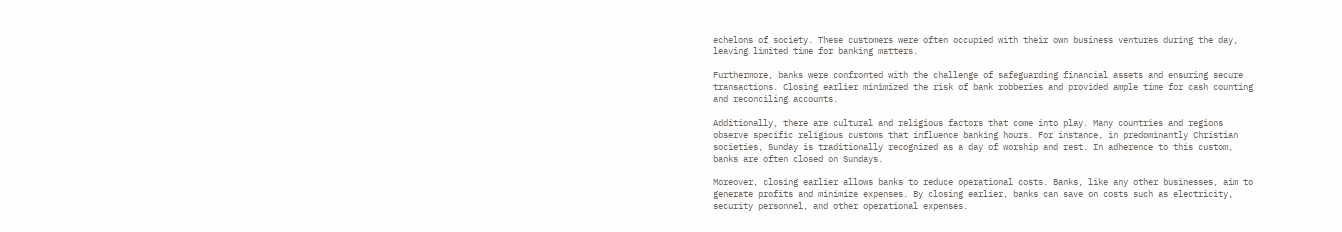echelons of society. These customers were often occupied with their own business ventures during the day, leaving limited time for banking matters.

Furthermore, banks were confronted with the challenge of safeguarding financial assets and ensuring secure transactions. Closing earlier minimized the risk of bank robberies and provided ample time for cash counting and reconciling accounts.

Additionally, there are cultural and religious factors that come into play. Many countries and regions observe specific religious customs that influence banking hours. For instance, in predominantly Christian societies, Sunday is traditionally recognized as a day of worship and rest. In adherence to this custom, banks are often closed on Sundays.

Moreover, closing earlier allows banks to reduce operational costs. Banks, like any other businesses, aim to generate profits and minimize expenses. By closing earlier, banks can save on costs such as electricity, security personnel, and other operational expenses.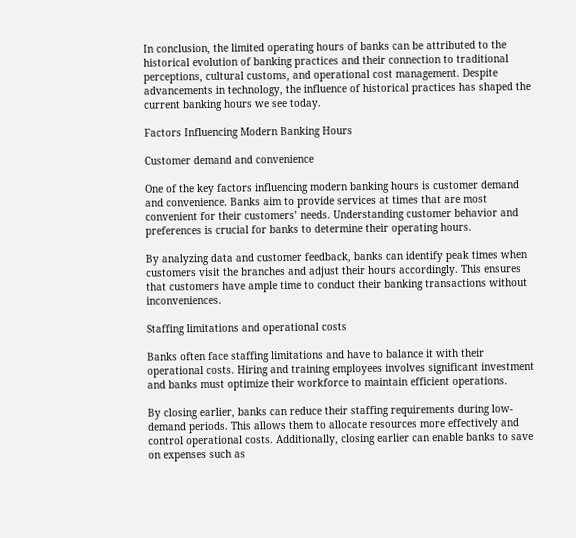In conclusion, the limited operating hours of banks can be attributed to the historical evolution of banking practices and their connection to traditional perceptions, cultural customs, and operational cost management. Despite advancements in technology, the influence of historical practices has shaped the current banking hours we see today.

Factors Influencing Modern Banking Hours

Customer demand and convenience

One of the key factors influencing modern banking hours is customer demand and convenience. Banks aim to provide services at times that are most convenient for their customers’ needs. Understanding customer behavior and preferences is crucial for banks to determine their operating hours.

By analyzing data and customer feedback, banks can identify peak times when customers visit the branches and adjust their hours accordingly. This ensures that customers have ample time to conduct their banking transactions without inconveniences.

Staffing limitations and operational costs

Banks often face staffing limitations and have to balance it with their operational costs. Hiring and training employees involves significant investment and banks must optimize their workforce to maintain efficient operations.

By closing earlier, banks can reduce their staffing requirements during low-demand periods. This allows them to allocate resources more effectively and control operational costs. Additionally, closing earlier can enable banks to save on expenses such as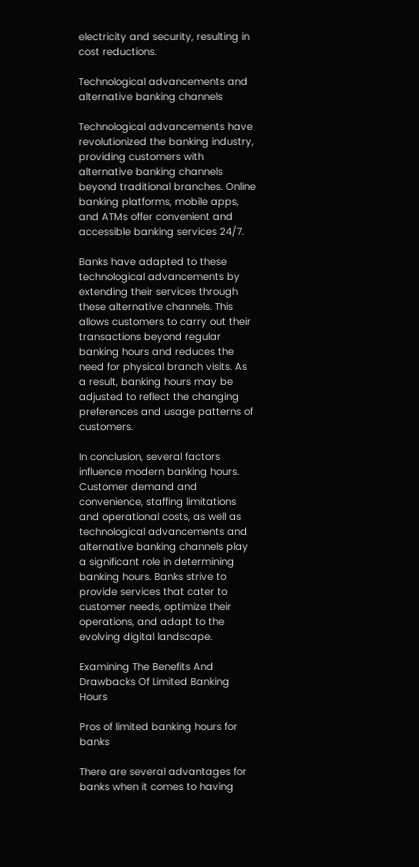electricity and security, resulting in cost reductions.

Technological advancements and alternative banking channels

Technological advancements have revolutionized the banking industry, providing customers with alternative banking channels beyond traditional branches. Online banking platforms, mobile apps, and ATMs offer convenient and accessible banking services 24/7.

Banks have adapted to these technological advancements by extending their services through these alternative channels. This allows customers to carry out their transactions beyond regular banking hours and reduces the need for physical branch visits. As a result, banking hours may be adjusted to reflect the changing preferences and usage patterns of customers.

In conclusion, several factors influence modern banking hours. Customer demand and convenience, staffing limitations and operational costs, as well as technological advancements and alternative banking channels play a significant role in determining banking hours. Banks strive to provide services that cater to customer needs, optimize their operations, and adapt to the evolving digital landscape.

Examining The Benefits And Drawbacks Of Limited Banking Hours

Pros of limited banking hours for banks

There are several advantages for banks when it comes to having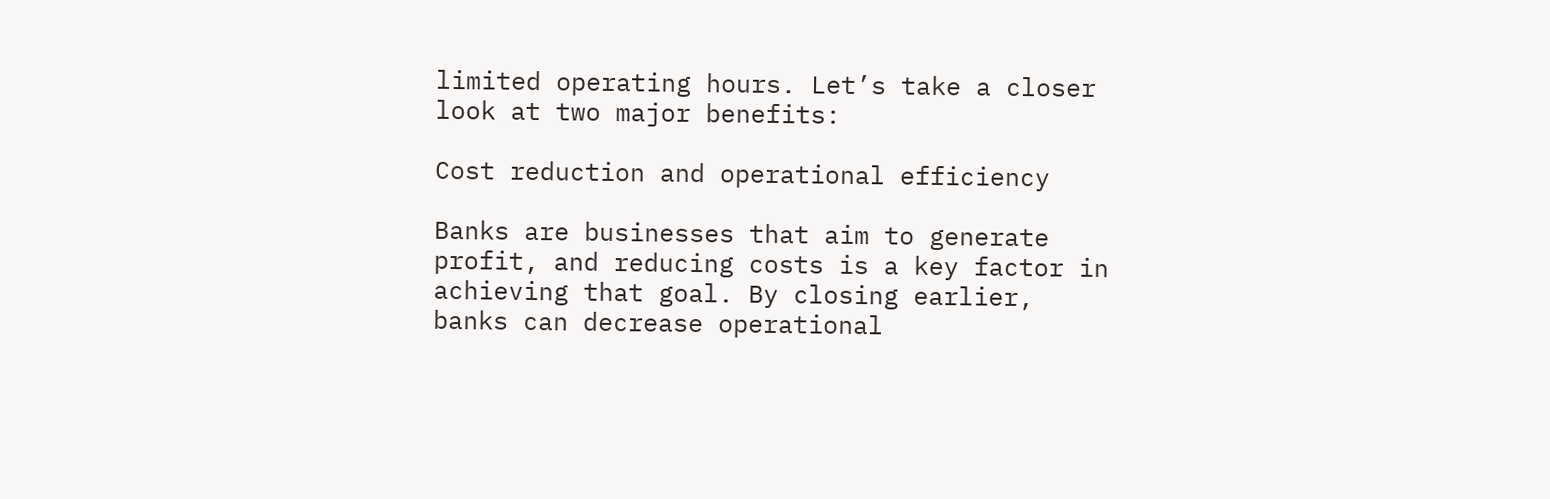limited operating hours. Let’s take a closer look at two major benefits:

Cost reduction and operational efficiency

Banks are businesses that aim to generate profit, and reducing costs is a key factor in achieving that goal. By closing earlier, banks can decrease operational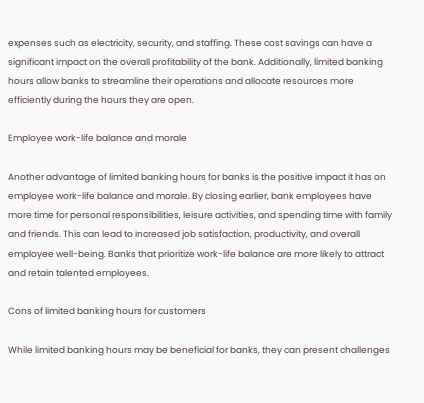expenses such as electricity, security, and staffing. These cost savings can have a significant impact on the overall profitability of the bank. Additionally, limited banking hours allow banks to streamline their operations and allocate resources more efficiently during the hours they are open.

Employee work-life balance and morale

Another advantage of limited banking hours for banks is the positive impact it has on employee work-life balance and morale. By closing earlier, bank employees have more time for personal responsibilities, leisure activities, and spending time with family and friends. This can lead to increased job satisfaction, productivity, and overall employee well-being. Banks that prioritize work-life balance are more likely to attract and retain talented employees.

Cons of limited banking hours for customers

While limited banking hours may be beneficial for banks, they can present challenges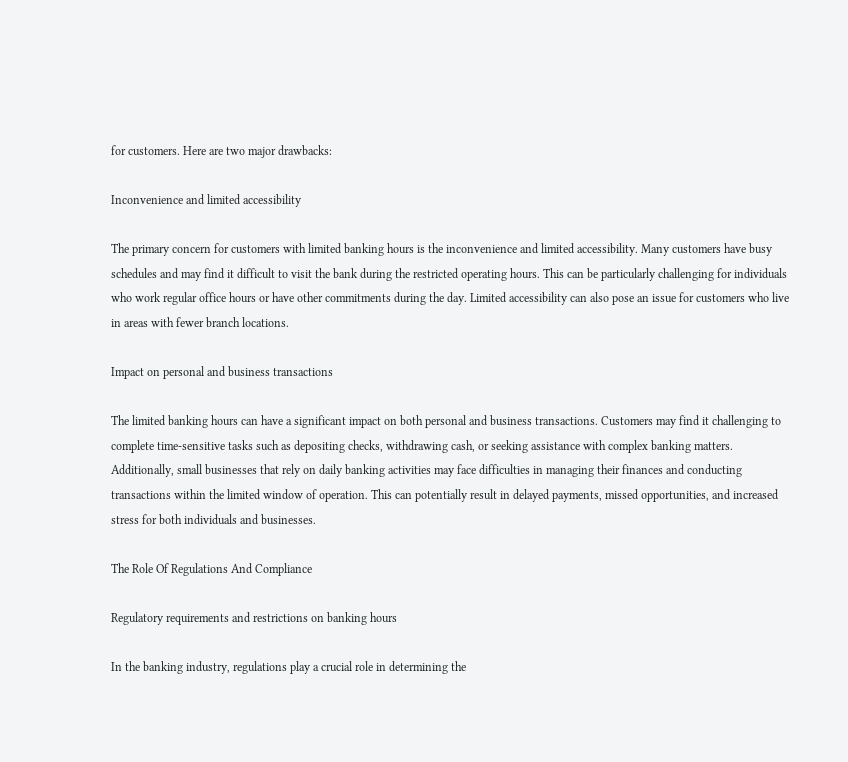for customers. Here are two major drawbacks:

Inconvenience and limited accessibility

The primary concern for customers with limited banking hours is the inconvenience and limited accessibility. Many customers have busy schedules and may find it difficult to visit the bank during the restricted operating hours. This can be particularly challenging for individuals who work regular office hours or have other commitments during the day. Limited accessibility can also pose an issue for customers who live in areas with fewer branch locations.

Impact on personal and business transactions

The limited banking hours can have a significant impact on both personal and business transactions. Customers may find it challenging to complete time-sensitive tasks such as depositing checks, withdrawing cash, or seeking assistance with complex banking matters. Additionally, small businesses that rely on daily banking activities may face difficulties in managing their finances and conducting transactions within the limited window of operation. This can potentially result in delayed payments, missed opportunities, and increased stress for both individuals and businesses.

The Role Of Regulations And Compliance

Regulatory requirements and restrictions on banking hours

In the banking industry, regulations play a crucial role in determining the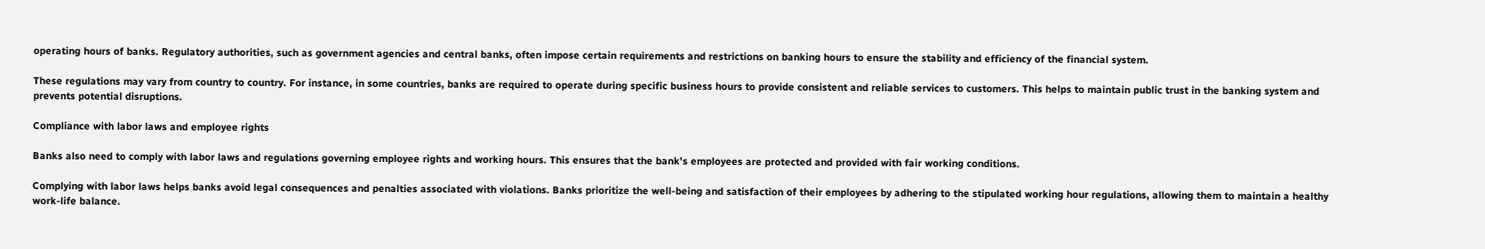operating hours of banks. Regulatory authorities, such as government agencies and central banks, often impose certain requirements and restrictions on banking hours to ensure the stability and efficiency of the financial system.

These regulations may vary from country to country. For instance, in some countries, banks are required to operate during specific business hours to provide consistent and reliable services to customers. This helps to maintain public trust in the banking system and prevents potential disruptions.

Compliance with labor laws and employee rights

Banks also need to comply with labor laws and regulations governing employee rights and working hours. This ensures that the bank’s employees are protected and provided with fair working conditions.

Complying with labor laws helps banks avoid legal consequences and penalties associated with violations. Banks prioritize the well-being and satisfaction of their employees by adhering to the stipulated working hour regulations, allowing them to maintain a healthy work-life balance.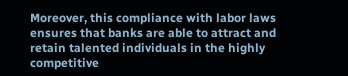Moreover, this compliance with labor laws ensures that banks are able to attract and retain talented individuals in the highly competitive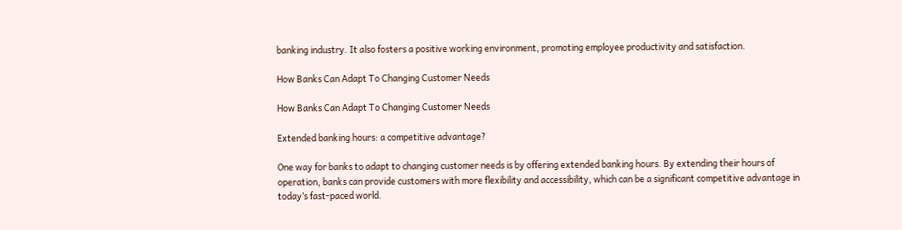banking industry. It also fosters a positive working environment, promoting employee productivity and satisfaction.

How Banks Can Adapt To Changing Customer Needs

How Banks Can Adapt To Changing Customer Needs

Extended banking hours: a competitive advantage?

One way for banks to adapt to changing customer needs is by offering extended banking hours. By extending their hours of operation, banks can provide customers with more flexibility and accessibility, which can be a significant competitive advantage in today’s fast-paced world.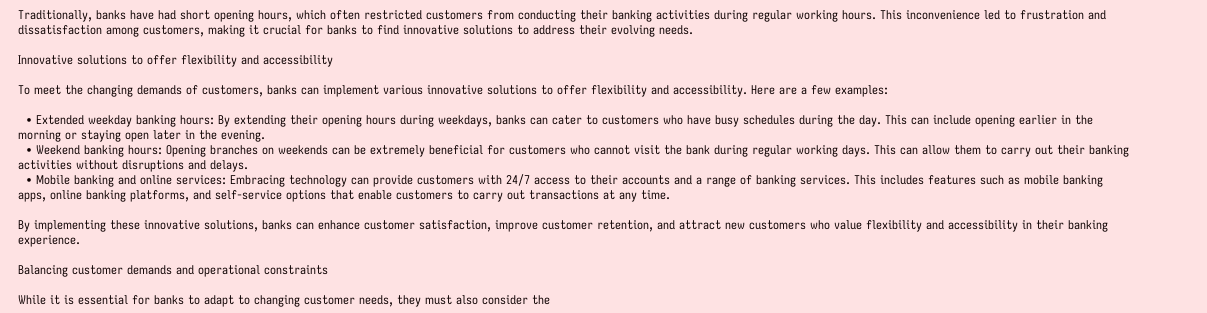Traditionally, banks have had short opening hours, which often restricted customers from conducting their banking activities during regular working hours. This inconvenience led to frustration and dissatisfaction among customers, making it crucial for banks to find innovative solutions to address their evolving needs.

Innovative solutions to offer flexibility and accessibility

To meet the changing demands of customers, banks can implement various innovative solutions to offer flexibility and accessibility. Here are a few examples:

  • Extended weekday banking hours: By extending their opening hours during weekdays, banks can cater to customers who have busy schedules during the day. This can include opening earlier in the morning or staying open later in the evening.
  • Weekend banking hours: Opening branches on weekends can be extremely beneficial for customers who cannot visit the bank during regular working days. This can allow them to carry out their banking activities without disruptions and delays.
  • Mobile banking and online services: Embracing technology can provide customers with 24/7 access to their accounts and a range of banking services. This includes features such as mobile banking apps, online banking platforms, and self-service options that enable customers to carry out transactions at any time.

By implementing these innovative solutions, banks can enhance customer satisfaction, improve customer retention, and attract new customers who value flexibility and accessibility in their banking experience.

Balancing customer demands and operational constraints

While it is essential for banks to adapt to changing customer needs, they must also consider the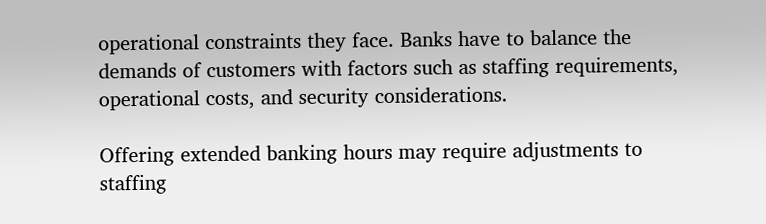operational constraints they face. Banks have to balance the demands of customers with factors such as staffing requirements, operational costs, and security considerations.

Offering extended banking hours may require adjustments to staffing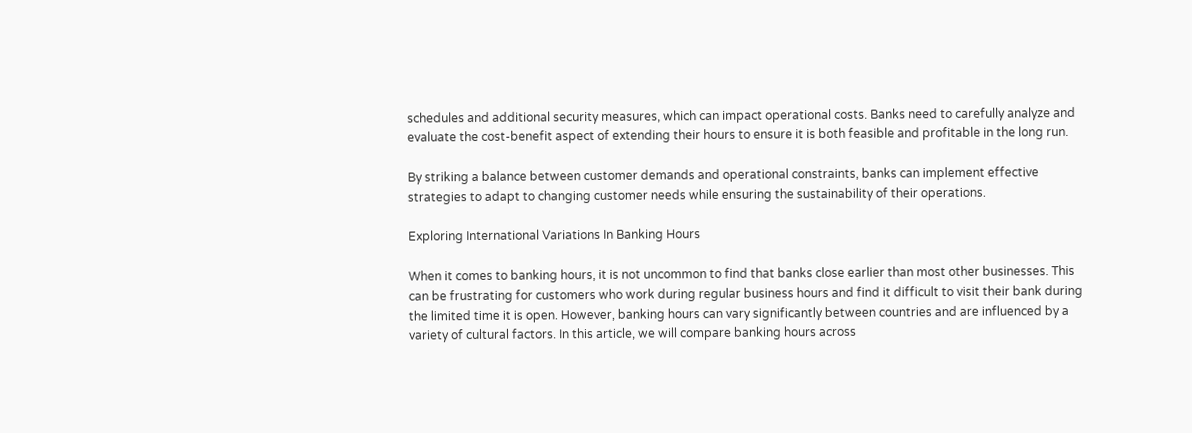schedules and additional security measures, which can impact operational costs. Banks need to carefully analyze and evaluate the cost-benefit aspect of extending their hours to ensure it is both feasible and profitable in the long run.

By striking a balance between customer demands and operational constraints, banks can implement effective strategies to adapt to changing customer needs while ensuring the sustainability of their operations.

Exploring International Variations In Banking Hours

When it comes to banking hours, it is not uncommon to find that banks close earlier than most other businesses. This can be frustrating for customers who work during regular business hours and find it difficult to visit their bank during the limited time it is open. However, banking hours can vary significantly between countries and are influenced by a variety of cultural factors. In this article, we will compare banking hours across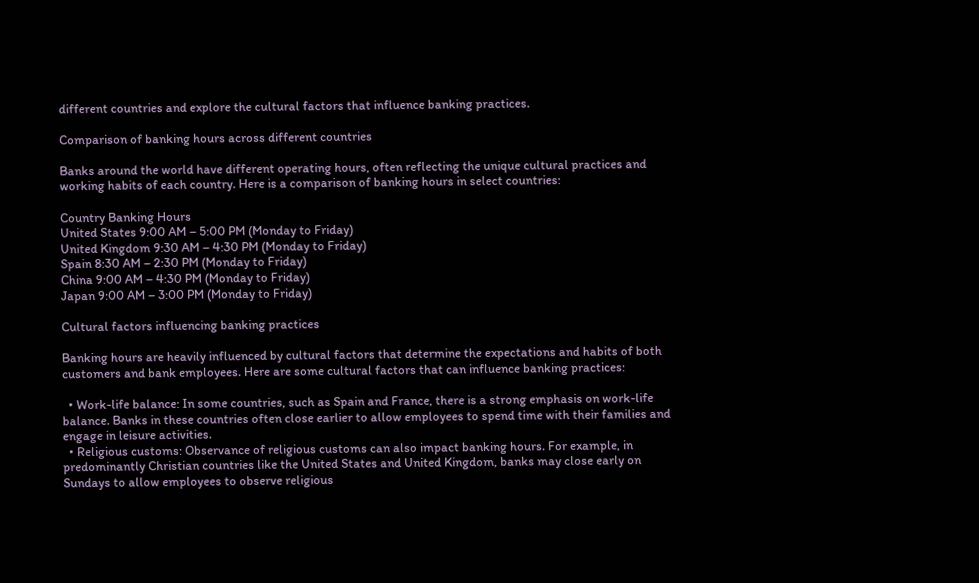different countries and explore the cultural factors that influence banking practices.

Comparison of banking hours across different countries

Banks around the world have different operating hours, often reflecting the unique cultural practices and working habits of each country. Here is a comparison of banking hours in select countries:

Country Banking Hours
United States 9:00 AM – 5:00 PM (Monday to Friday)
United Kingdom 9:30 AM – 4:30 PM (Monday to Friday)
Spain 8:30 AM – 2:30 PM (Monday to Friday)
China 9:00 AM – 4:30 PM (Monday to Friday)
Japan 9:00 AM – 3:00 PM (Monday to Friday)

Cultural factors influencing banking practices

Banking hours are heavily influenced by cultural factors that determine the expectations and habits of both customers and bank employees. Here are some cultural factors that can influence banking practices:

  • Work-life balance: In some countries, such as Spain and France, there is a strong emphasis on work-life balance. Banks in these countries often close earlier to allow employees to spend time with their families and engage in leisure activities.
  • Religious customs: Observance of religious customs can also impact banking hours. For example, in predominantly Christian countries like the United States and United Kingdom, banks may close early on Sundays to allow employees to observe religious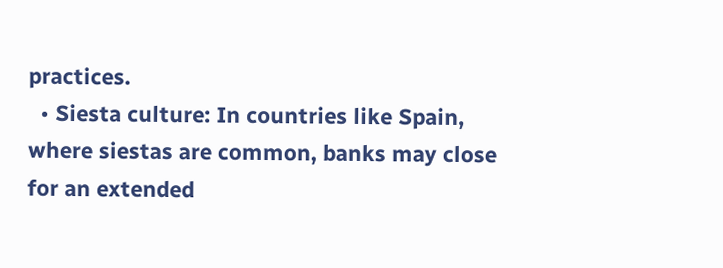practices.
  • Siesta culture: In countries like Spain, where siestas are common, banks may close for an extended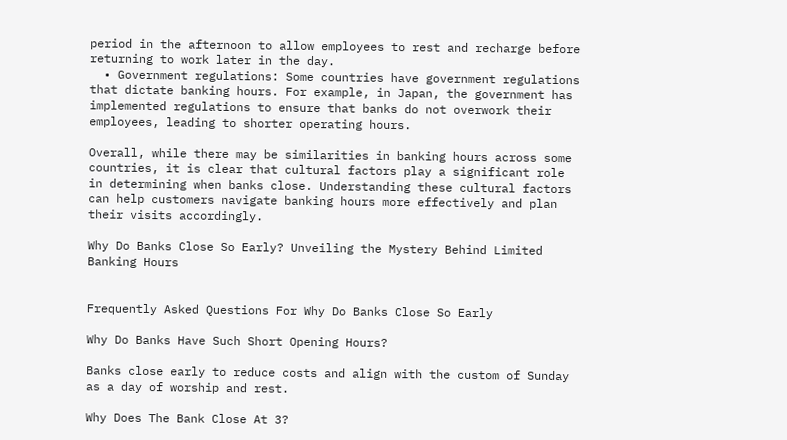period in the afternoon to allow employees to rest and recharge before returning to work later in the day.
  • Government regulations: Some countries have government regulations that dictate banking hours. For example, in Japan, the government has implemented regulations to ensure that banks do not overwork their employees, leading to shorter operating hours.

Overall, while there may be similarities in banking hours across some countries, it is clear that cultural factors play a significant role in determining when banks close. Understanding these cultural factors can help customers navigate banking hours more effectively and plan their visits accordingly.

Why Do Banks Close So Early? Unveiling the Mystery Behind Limited Banking Hours


Frequently Asked Questions For Why Do Banks Close So Early

Why Do Banks Have Such Short Opening Hours?

Banks close early to reduce costs and align with the custom of Sunday as a day of worship and rest.

Why Does The Bank Close At 3?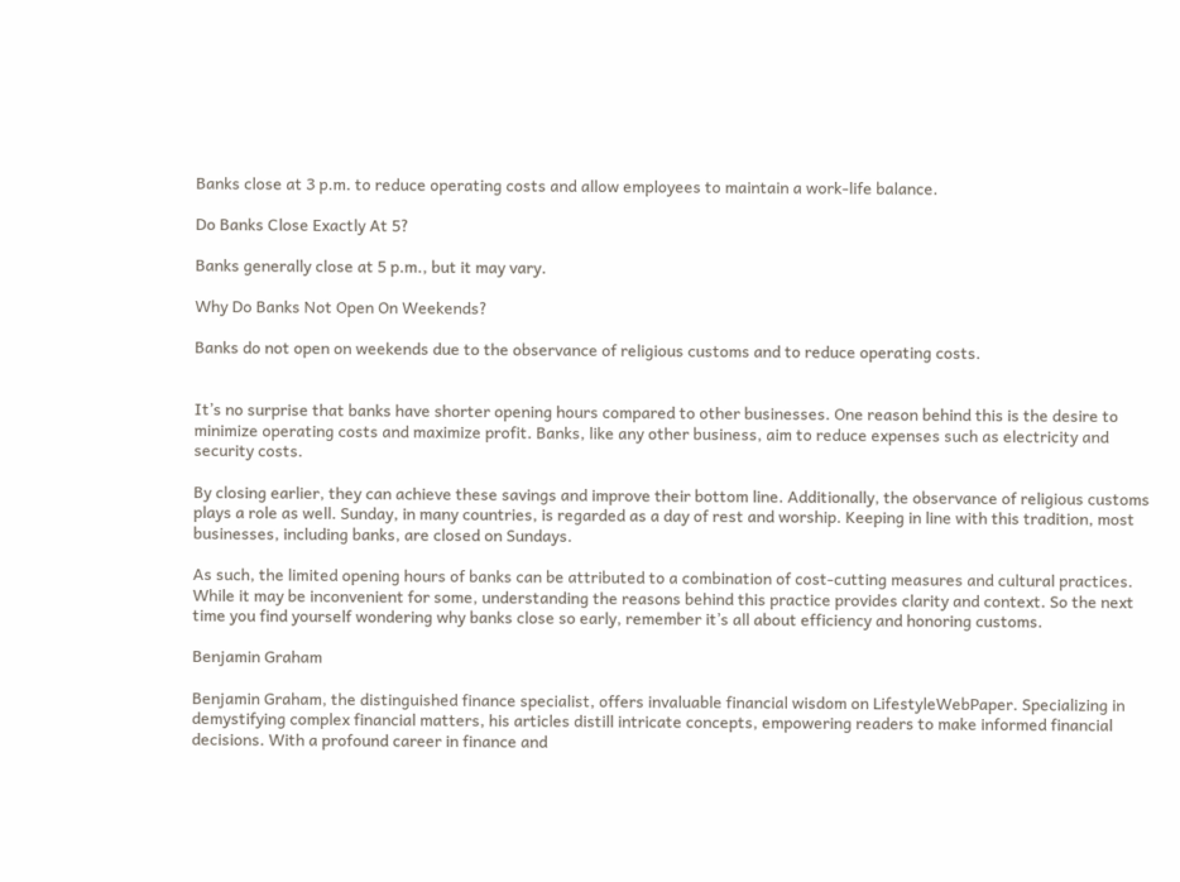Banks close at 3 p.m. to reduce operating costs and allow employees to maintain a work-life balance.

Do Banks Close Exactly At 5?

Banks generally close at 5 p.m., but it may vary.

Why Do Banks Not Open On Weekends?

Banks do not open on weekends due to the observance of religious customs and to reduce operating costs.


It’s no surprise that banks have shorter opening hours compared to other businesses. One reason behind this is the desire to minimize operating costs and maximize profit. Banks, like any other business, aim to reduce expenses such as electricity and security costs.

By closing earlier, they can achieve these savings and improve their bottom line. Additionally, the observance of religious customs plays a role as well. Sunday, in many countries, is regarded as a day of rest and worship. Keeping in line with this tradition, most businesses, including banks, are closed on Sundays.

As such, the limited opening hours of banks can be attributed to a combination of cost-cutting measures and cultural practices. While it may be inconvenient for some, understanding the reasons behind this practice provides clarity and context. So the next time you find yourself wondering why banks close so early, remember it’s all about efficiency and honoring customs.

Benjamin Graham

Benjamin Graham, the distinguished finance specialist, offers invaluable financial wisdom on LifestyleWebPaper. Specializing in demystifying complex financial matters, his articles distill intricate concepts, empowering readers to make informed financial decisions. With a profound career in finance and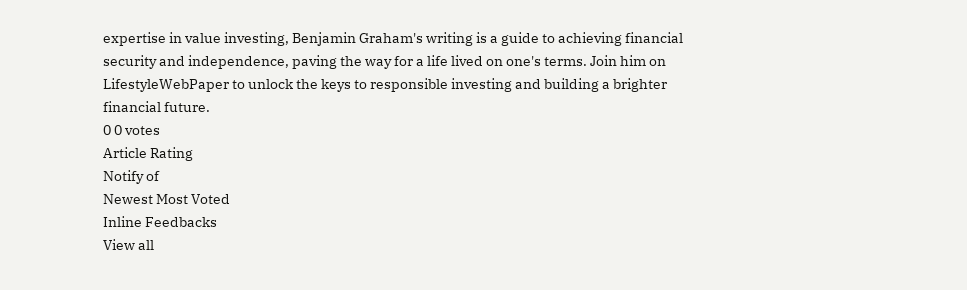expertise in value investing, Benjamin Graham's writing is a guide to achieving financial security and independence, paving the way for a life lived on one's terms. Join him on LifestyleWebPaper to unlock the keys to responsible investing and building a brighter financial future.
0 0 votes
Article Rating
Notify of
Newest Most Voted
Inline Feedbacks
View all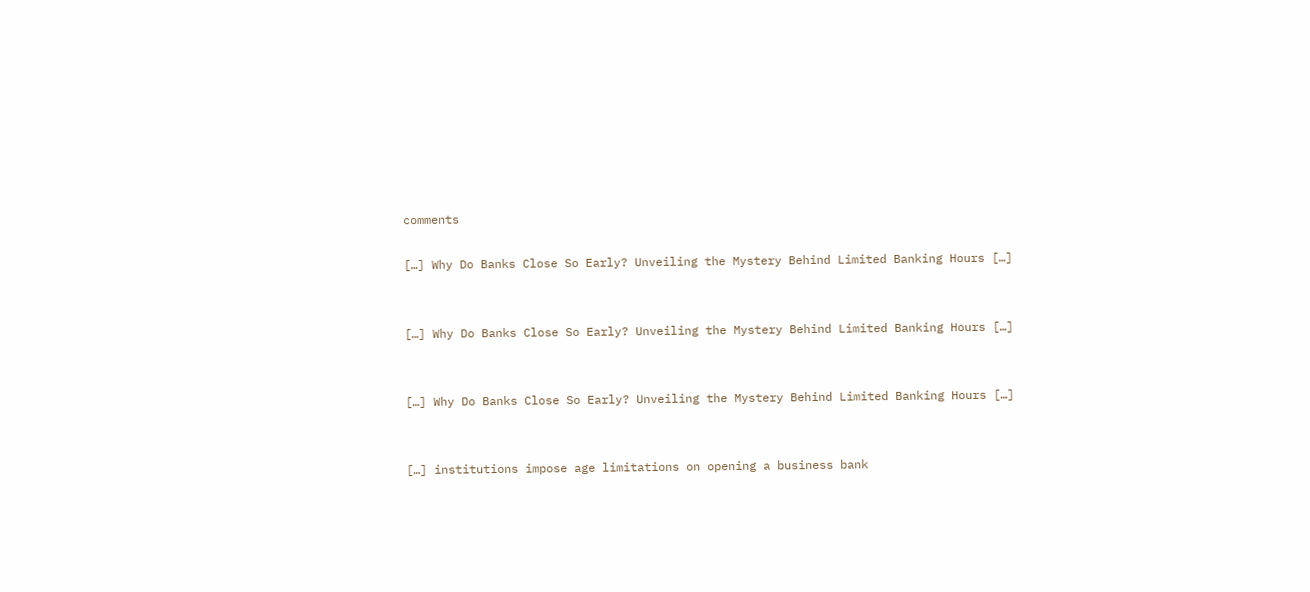comments

[…] Why Do Banks Close So Early? Unveiling the Mystery Behind Limited Banking Hours […]


[…] Why Do Banks Close So Early? Unveiling the Mystery Behind Limited Banking Hours […]


[…] Why Do Banks Close So Early? Unveiling the Mystery Behind Limited Banking Hours […]


[…] institutions impose age limitations on opening a business bank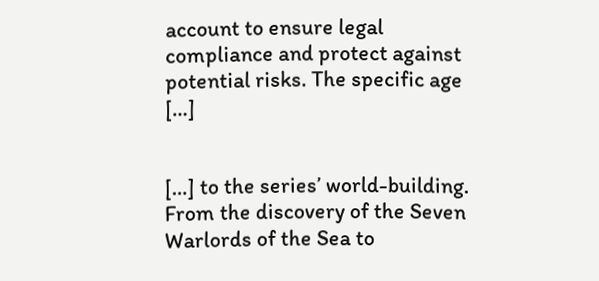account to ensure legal compliance and protect against potential risks. The specific age […]


[…] to the series’ world-building. From the discovery of the Seven Warlords of the Sea to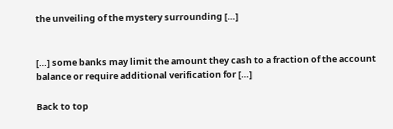the unveiling of the mystery surrounding […]


[…] some banks may limit the amount they cash to a fraction of the account balance or require additional verification for […]

Back to top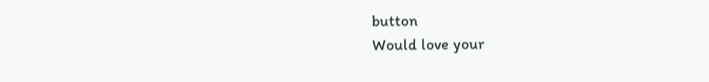button
Would love your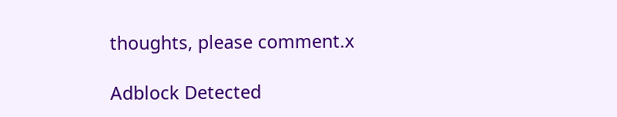thoughts, please comment.x

Adblock Detected